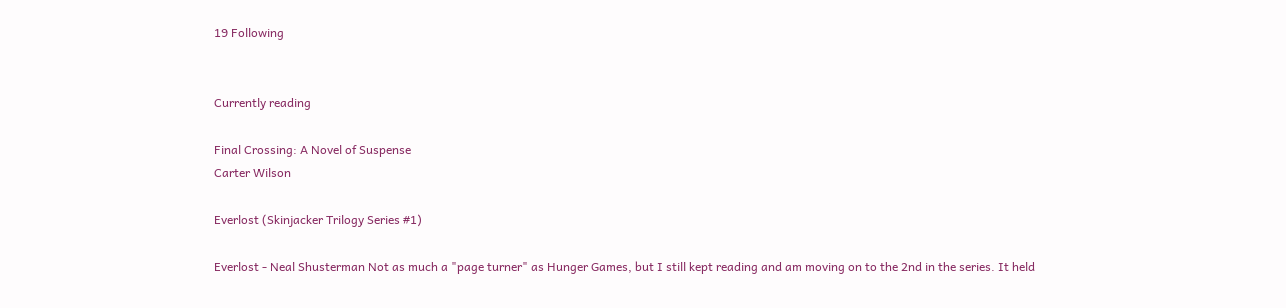19 Following


Currently reading

Final Crossing: A Novel of Suspense
Carter Wilson

Everlost (Skinjacker Trilogy Series #1)

Everlost - Neal Shusterman Not as much a "page turner" as Hunger Games, but I still kept reading and am moving on to the 2nd in the series. It held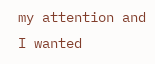my attention and I wanted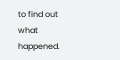to find out what happened.